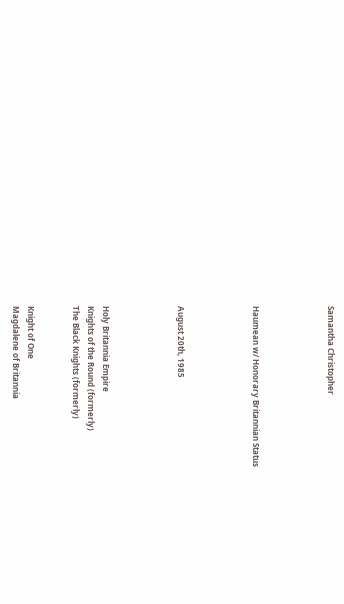Samantha Christopher




Haumean w/ Honorary Britannian Status




August 20th, 1985




Holy Britannia Empire
Knights of the Round (formerly)
The Black Knights (formerly)


Knight of One
Magdalene of Britannia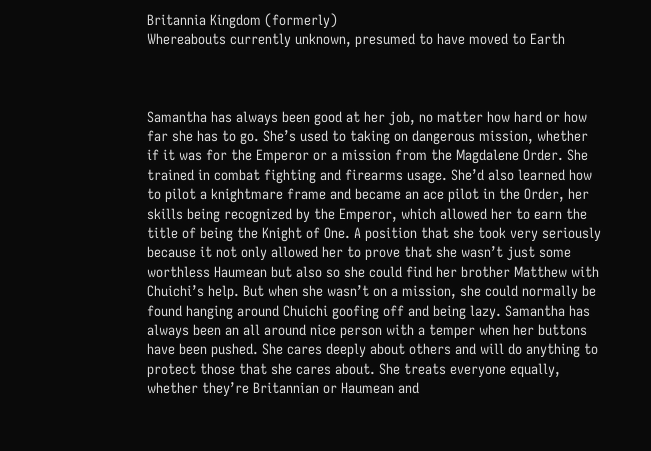Britannia Kingdom (formerly)
Whereabouts currently unknown, presumed to have moved to Earth



Samantha has always been good at her job, no matter how hard or how far she has to go. She’s used to taking on dangerous mission, whether if it was for the Emperor or a mission from the Magdalene Order. She trained in combat fighting and firearms usage. She’d also learned how to pilot a knightmare frame and became an ace pilot in the Order, her skills being recognized by the Emperor, which allowed her to earn the title of being the Knight of One. A position that she took very seriously because it not only allowed her to prove that she wasn’t just some worthless Haumean but also so she could find her brother Matthew with Chuichi’s help. But when she wasn’t on a mission, she could normally be found hanging around Chuichi goofing off and being lazy. Samantha has always been an all around nice person with a temper when her buttons have been pushed. She cares deeply about others and will do anything to protect those that she cares about. She treats everyone equally, whether they’re Britannian or Haumean and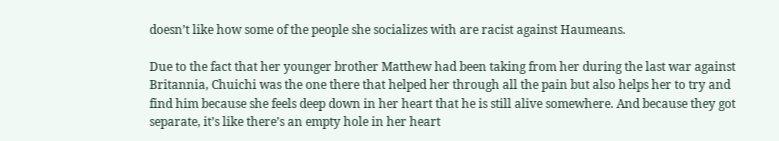doesn’t like how some of the people she socializes with are racist against Haumeans.

Due to the fact that her younger brother Matthew had been taking from her during the last war against Britannia, Chuichi was the one there that helped her through all the pain but also helps her to try and find him because she feels deep down in her heart that he is still alive somewhere. And because they got separate, it’s like there’s an empty hole in her heart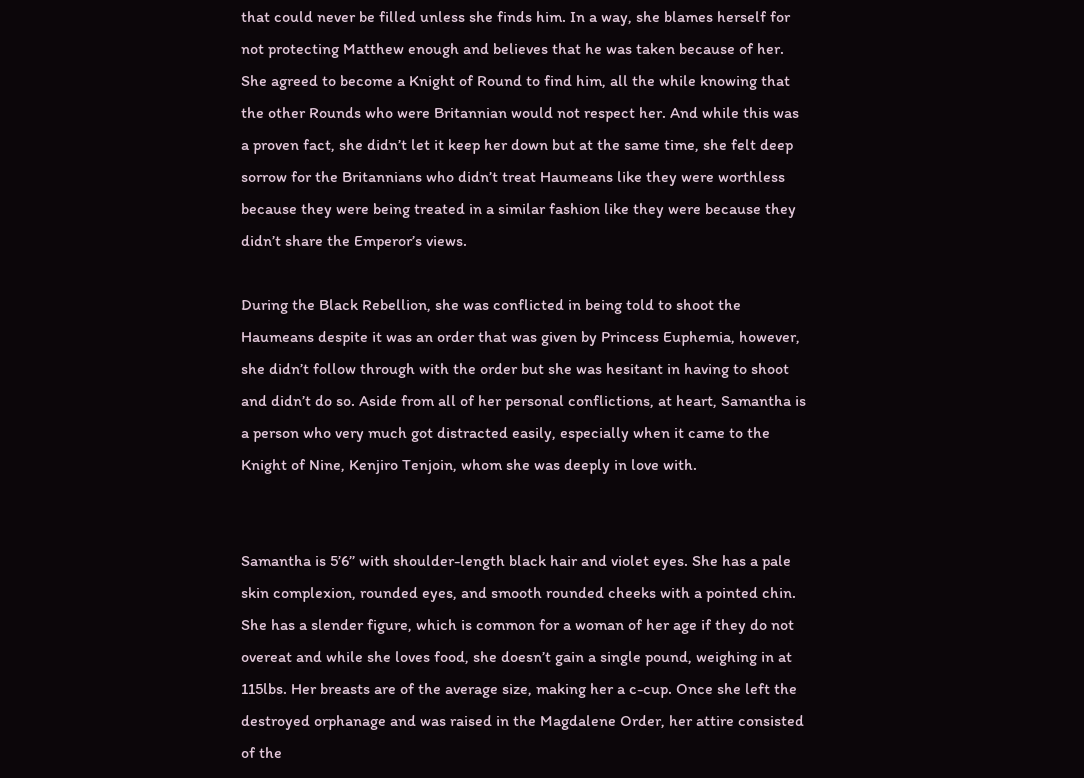that could never be filled unless she finds him. In a way, she blames herself for not protecting Matthew enough and believes that he was taken because of her. She agreed to become a Knight of Round to find him, all the while knowing that the other Rounds who were Britannian would not respect her. And while this was a proven fact, she didn’t let it keep her down but at the same time, she felt deep sorrow for the Britannians who didn’t treat Haumeans like they were worthless because they were being treated in a similar fashion like they were because they didn’t share the Emperor’s views.

During the Black Rebellion, she was conflicted in being told to shoot the Haumeans despite it was an order that was given by Princess Euphemia, however, she didn’t follow through with the order but she was hesitant in having to shoot and didn’t do so. Aside from all of her personal conflictions, at heart, Samantha is a person who very much got distracted easily, especially when it came to the Knight of Nine, Kenjiro Tenjoin, whom she was deeply in love with.


Samantha is 5’6’’ with shoulder-length black hair and violet eyes. She has a pale skin complexion, rounded eyes, and smooth rounded cheeks with a pointed chin. She has a slender figure, which is common for a woman of her age if they do not overeat and while she loves food, she doesn’t gain a single pound, weighing in at 115lbs. Her breasts are of the average size, making her a c-cup. Once she left the destroyed orphanage and was raised in the Magdalene Order, her attire consisted of the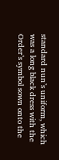standard nun’s uniform, which was a long black dress with the Order’s symbol sown onto the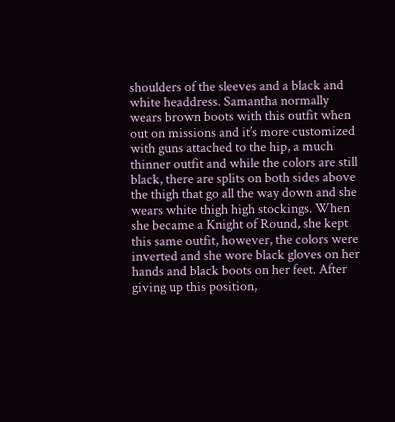shoulders of the sleeves and a black and white headdress. Samantha normally wears brown boots with this outfit when out on missions and it’s more customized with guns attached to the hip, a much thinner outfit and while the colors are still black, there are splits on both sides above the thigh that go all the way down and she wears white thigh high stockings. When she became a Knight of Round, she kept this same outfit, however, the colors were inverted and she wore black gloves on her hands and black boots on her feet. After giving up this position,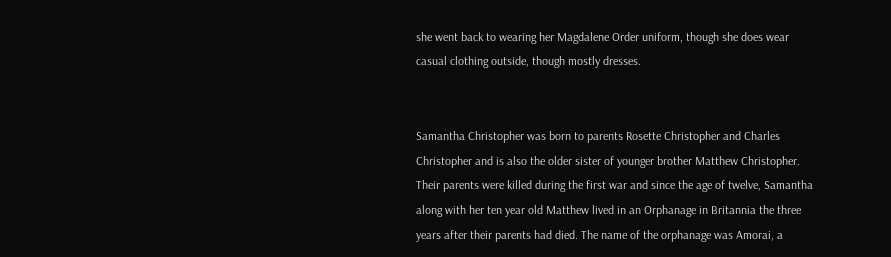she went back to wearing her Magdalene Order uniform, though she does wear casual clothing outside, though mostly dresses.


Samantha Christopher was born to parents Rosette Christopher and Charles Christopher and is also the older sister of younger brother Matthew Christopher. Their parents were killed during the first war and since the age of twelve, Samantha along with her ten year old Matthew lived in an Orphanage in Britannia the three years after their parents had died. The name of the orphanage was Amorai, a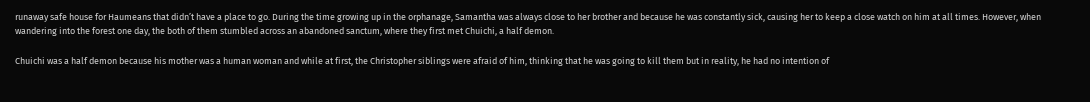runaway safe house for Haumeans that didn’t have a place to go. During the time growing up in the orphanage, Samantha was always close to her brother and because he was constantly sick, causing her to keep a close watch on him at all times. However, when wandering into the forest one day, the both of them stumbled across an abandoned sanctum, where they first met Chuichi, a half demon.

Chuichi was a half demon because his mother was a human woman and while at first, the Christopher siblings were afraid of him, thinking that he was going to kill them but in reality, he had no intention of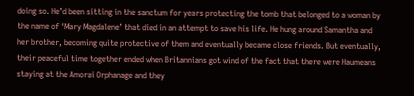doing so. He’d been sitting in the sanctum for years protecting the tomb that belonged to a woman by the name of ‘Mary Magdalene’ that died in an attempt to save his life. He hung around Samantha and her brother, becoming quite protective of them and eventually became close friends. But eventually, their peaceful time together ended when Britannians got wind of the fact that there were Haumeans staying at the Amorai Orphanage and they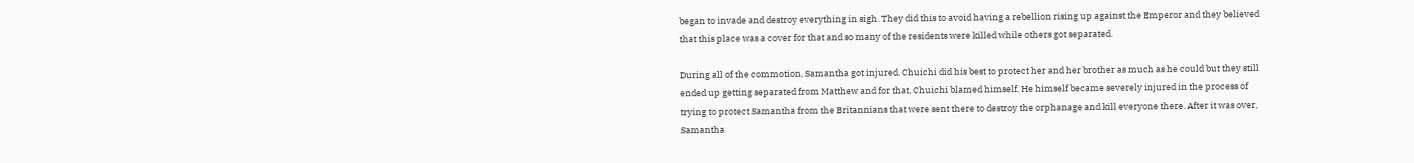began to invade and destroy everything in sigh. They did this to avoid having a rebellion rising up against the Emperor and they believed that this place was a cover for that and so many of the residents were killed while others got separated.

During all of the commotion, Samantha got injured. Chuichi did his best to protect her and her brother as much as he could but they still ended up getting separated from Matthew and for that, Chuichi blamed himself. He himself became severely injured in the process of trying to protect Samantha from the Britannians that were sent there to destroy the orphanage and kill everyone there. After it was over, Samantha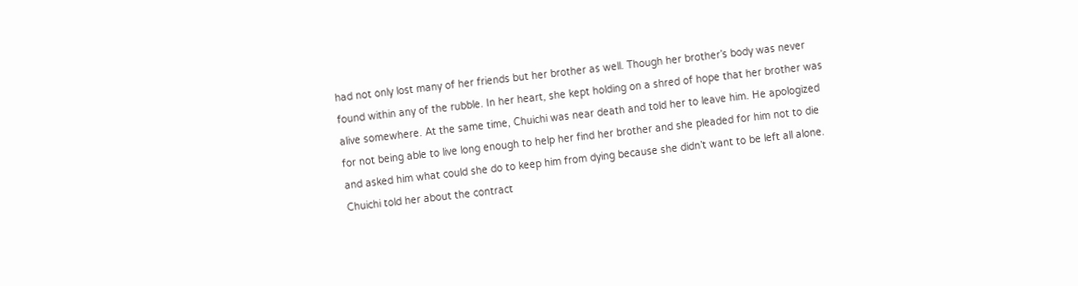had not only lost many of her friends but her brother as well. Though her brother’s body was never found within any of the rubble. In her heart, she kept holding on a shred of hope that her brother was alive somewhere. At the same time, Chuichi was near death and told her to leave him. He apologized for not being able to live long enough to help her find her brother and she pleaded for him not to die and asked him what could she do to keep him from dying because she didn’t want to be left all alone. Chuichi told her about the contract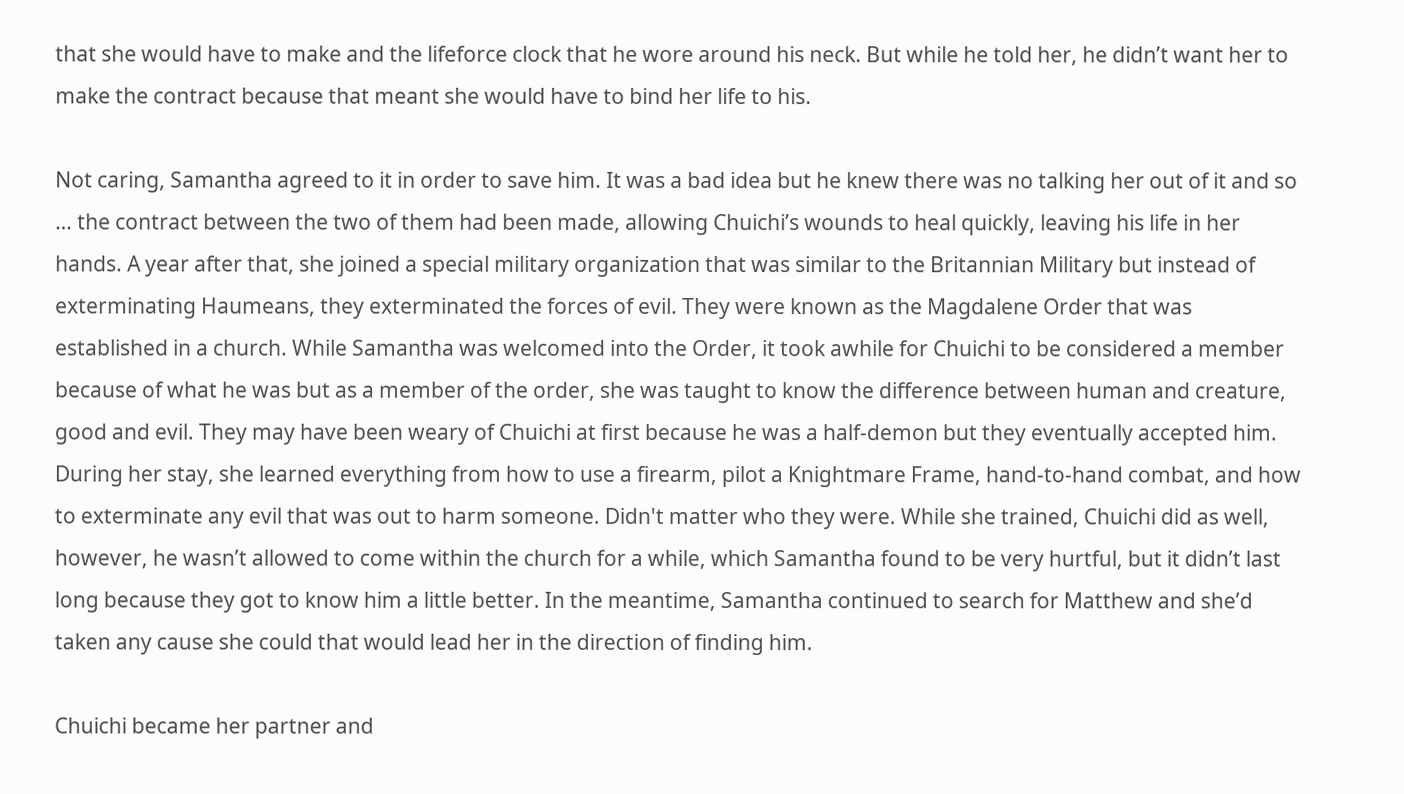that she would have to make and the lifeforce clock that he wore around his neck. But while he told her, he didn’t want her to make the contract because that meant she would have to bind her life to his.

Not caring, Samantha agreed to it in order to save him. It was a bad idea but he knew there was no talking her out of it and so … the contract between the two of them had been made, allowing Chuichi’s wounds to heal quickly, leaving his life in her hands. A year after that, she joined a special military organization that was similar to the Britannian Military but instead of exterminating Haumeans, they exterminated the forces of evil. They were known as the Magdalene Order that was established in a church. While Samantha was welcomed into the Order, it took awhile for Chuichi to be considered a member because of what he was but as a member of the order, she was taught to know the difference between human and creature, good and evil. They may have been weary of Chuichi at first because he was a half-demon but they eventually accepted him. During her stay, she learned everything from how to use a firearm, pilot a Knightmare Frame, hand-to-hand combat, and how to exterminate any evil that was out to harm someone. Didn't matter who they were. While she trained, Chuichi did as well, however, he wasn’t allowed to come within the church for a while, which Samantha found to be very hurtful, but it didn’t last long because they got to know him a little better. In the meantime, Samantha continued to search for Matthew and she’d taken any cause she could that would lead her in the direction of finding him.

Chuichi became her partner and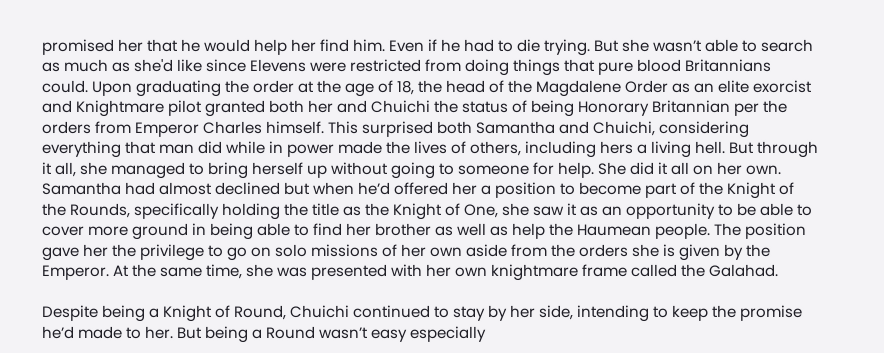promised her that he would help her find him. Even if he had to die trying. But she wasn’t able to search as much as she'd like since Elevens were restricted from doing things that pure blood Britannians could. Upon graduating the order at the age of 18, the head of the Magdalene Order as an elite exorcist and Knightmare pilot granted both her and Chuichi the status of being Honorary Britannian per the orders from Emperor Charles himself. This surprised both Samantha and Chuichi, considering everything that man did while in power made the lives of others, including hers a living hell. But through it all, she managed to bring herself up without going to someone for help. She did it all on her own. Samantha had almost declined but when he’d offered her a position to become part of the Knight of the Rounds, specifically holding the title as the Knight of One, she saw it as an opportunity to be able to cover more ground in being able to find her brother as well as help the Haumean people. The position gave her the privilege to go on solo missions of her own aside from the orders she is given by the Emperor. At the same time, she was presented with her own knightmare frame called the Galahad.

Despite being a Knight of Round, Chuichi continued to stay by her side, intending to keep the promise he’d made to her. But being a Round wasn’t easy especially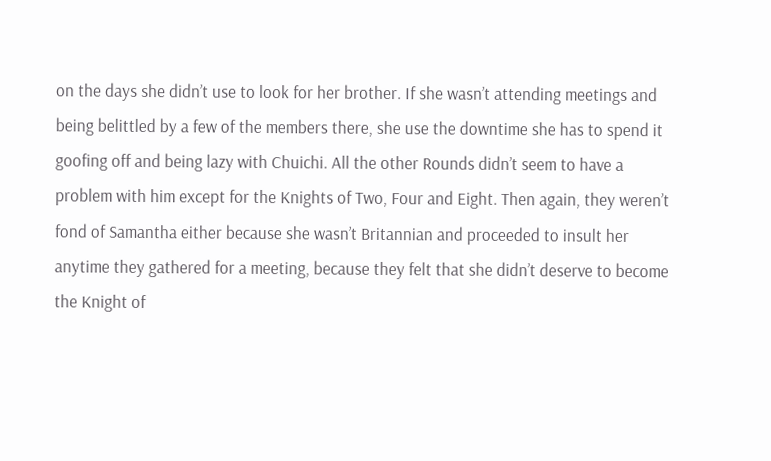on the days she didn’t use to look for her brother. If she wasn’t attending meetings and being belittled by a few of the members there, she use the downtime she has to spend it goofing off and being lazy with Chuichi. All the other Rounds didn’t seem to have a problem with him except for the Knights of Two, Four and Eight. Then again, they weren’t fond of Samantha either because she wasn’t Britannian and proceeded to insult her anytime they gathered for a meeting, because they felt that she didn’t deserve to become the Knight of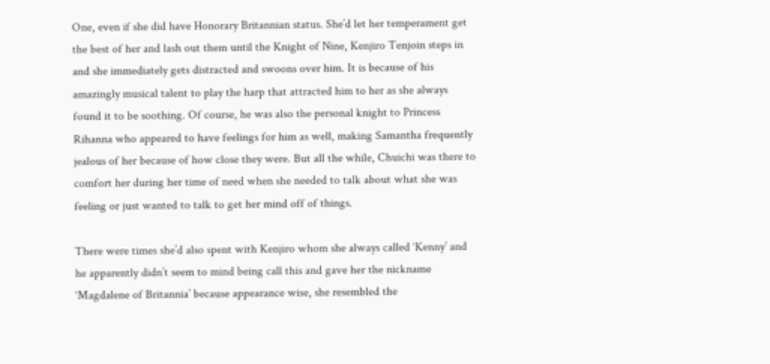One, even if she did have Honorary Britannian status. She’d let her temperament get the best of her and lash out them until the Knight of Nine, Kenjiro Tenjoin steps in and she immediately gets distracted and swoons over him. It is because of his amazingly musical talent to play the harp that attracted him to her as she always found it to be soothing. Of course, he was also the personal knight to Princess Rihanna who appeared to have feelings for him as well, making Samantha frequently jealous of her because of how close they were. But all the while, Chuichi was there to comfort her during her time of need when she needed to talk about what she was feeling or just wanted to talk to get her mind off of things.

There were times she’d also spent with Kenjiro whom she always called ‘Kenny’ and he apparently didn’t seem to mind being call this and gave her the nickname ‘Magdalene of Britannia’ because appearance wise, she resembled the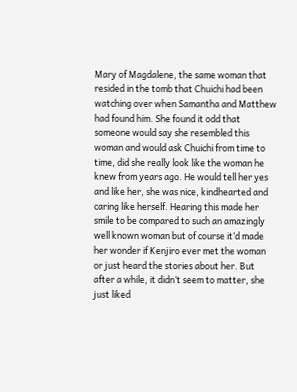Mary of Magdalene, the same woman that resided in the tomb that Chuichi had been watching over when Samantha and Matthew had found him. She found it odd that someone would say she resembled this woman and would ask Chuichi from time to time, did she really look like the woman he knew from years ago. He would tell her yes and like her, she was nice, kindhearted and caring like herself. Hearing this made her smile to be compared to such an amazingly well known woman but of course it’d made her wonder if Kenjiro ever met the woman or just heard the stories about her. But after a while, it didn’t seem to matter, she just liked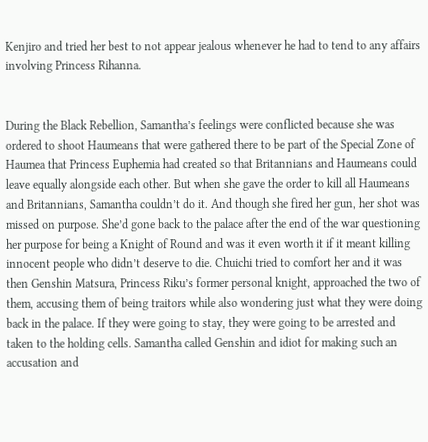Kenjiro and tried her best to not appear jealous whenever he had to tend to any affairs involving Princess Rihanna.


During the Black Rebellion, Samantha’s feelings were conflicted because she was ordered to shoot Haumeans that were gathered there to be part of the Special Zone of Haumea that Princess Euphemia had created so that Britannians and Haumeans could leave equally alongside each other. But when she gave the order to kill all Haumeans and Britannians, Samantha couldn’t do it. And though she fired her gun, her shot was missed on purpose. She’d gone back to the palace after the end of the war questioning her purpose for being a Knight of Round and was it even worth it if it meant killing innocent people who didn’t deserve to die. Chuichi tried to comfort her and it was then Genshin Matsura, Princess Riku’s former personal knight, approached the two of them, accusing them of being traitors while also wondering just what they were doing back in the palace. If they were going to stay, they were going to be arrested and taken to the holding cells. Samantha called Genshin and idiot for making such an accusation and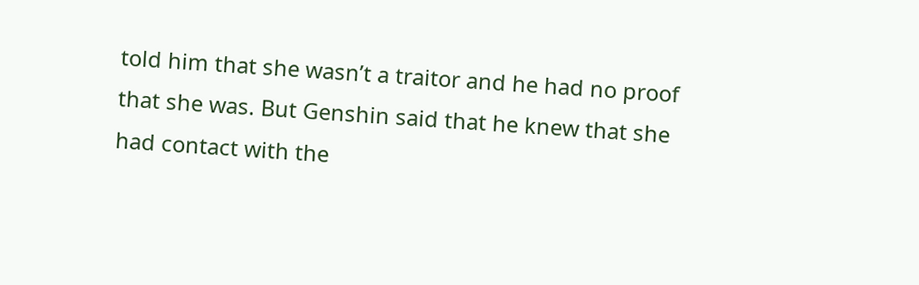told him that she wasn’t a traitor and he had no proof that she was. But Genshin said that he knew that she had contact with the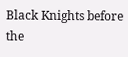Black Knights before the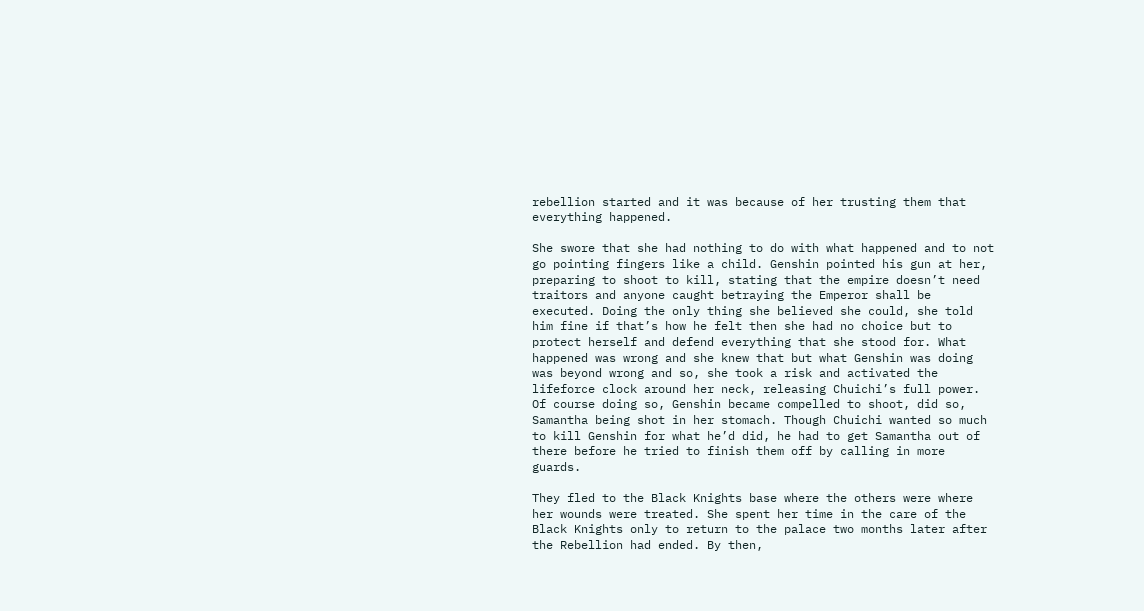rebellion started and it was because of her trusting them that everything happened.

She swore that she had nothing to do with what happened and to not go pointing fingers like a child. Genshin pointed his gun at her, preparing to shoot to kill, stating that the empire doesn’t need traitors and anyone caught betraying the Emperor shall be executed. Doing the only thing she believed she could, she told him fine if that’s how he felt then she had no choice but to protect herself and defend everything that she stood for. What happened was wrong and she knew that but what Genshin was doing was beyond wrong and so, she took a risk and activated the lifeforce clock around her neck, releasing Chuichi’s full power. Of course doing so, Genshin became compelled to shoot, did so, Samantha being shot in her stomach. Though Chuichi wanted so much to kill Genshin for what he’d did, he had to get Samantha out of there before he tried to finish them off by calling in more guards.

They fled to the Black Knights base where the others were where her wounds were treated. She spent her time in the care of the Black Knights only to return to the palace two months later after the Rebellion had ended. By then,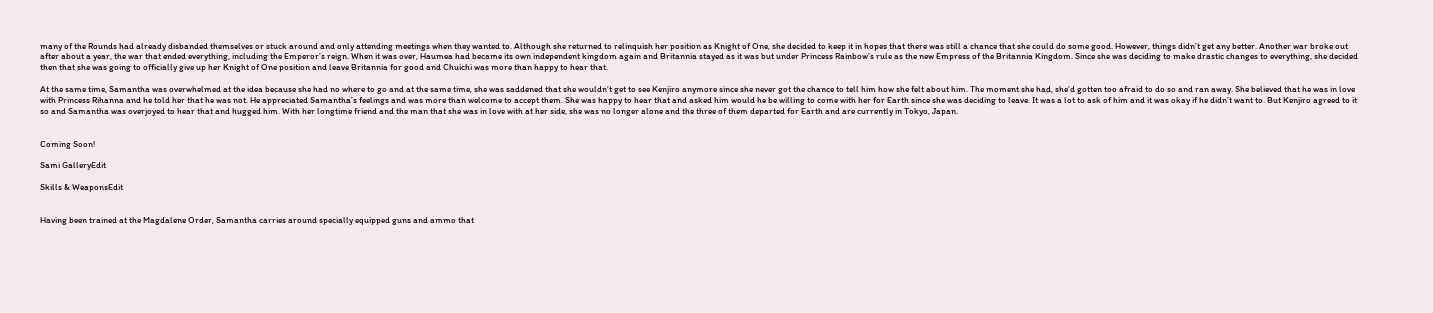many of the Rounds had already disbanded themselves or stuck around and only attending meetings when they wanted to. Although she returned to relinquish her position as Knight of One, she decided to keep it in hopes that there was still a chance that she could do some good. However, things didn’t get any better. Another war broke out after about a year, the war that ended everything, including the Emperor’s reign. When it was over, Haumea had became its own independent kingdom again and Britannia stayed as it was but under Princess Rainbow’s rule as the new Empress of the Britannia Kingdom. Since she was deciding to make drastic changes to everything, she decided then that she was going to officially give up her Knight of One position and leave Britannia for good and Chuichi was more than happy to hear that.

At the same time, Samantha was overwhelmed at the idea because she had no where to go and at the same time, she was saddened that she wouldn’t get to see Kenjiro anymore since she never got the chance to tell him how she felt about him. The moment she had, she’d gotten too afraid to do so and ran away. She believed that he was in love with Princess Rihanna and he told her that he was not. He appreciated Samantha’s feelings and was more than welcome to accept them. She was happy to hear that and asked him would he be willing to come with her for Earth since she was deciding to leave. It was a lot to ask of him and it was okay if he didn’t want to. But Kenjiro agreed to it so and Samantha was overjoyed to hear that and hugged him. With her longtime friend and the man that she was in love with at her side, she was no longer alone and the three of them departed for Earth and are currently in Tokyo, Japan.


Coming Soon!

Sami GalleryEdit

Skills & WeaponsEdit


Having been trained at the Magdalene Order, Samantha carries around specially equipped guns and ammo that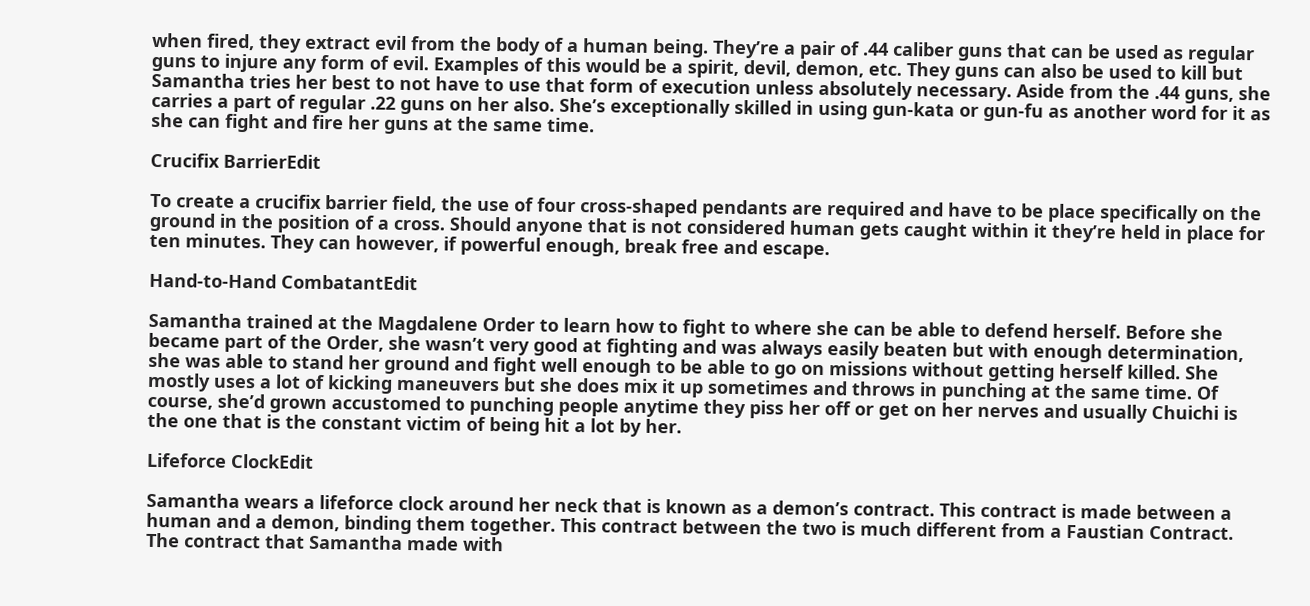when fired, they extract evil from the body of a human being. They’re a pair of .44 caliber guns that can be used as regular guns to injure any form of evil. Examples of this would be a spirit, devil, demon, etc. They guns can also be used to kill but Samantha tries her best to not have to use that form of execution unless absolutely necessary. Aside from the .44 guns, she carries a part of regular .22 guns on her also. She’s exceptionally skilled in using gun-kata or gun-fu as another word for it as she can fight and fire her guns at the same time.

Crucifix BarrierEdit

To create a crucifix barrier field, the use of four cross-shaped pendants are required and have to be place specifically on the ground in the position of a cross. Should anyone that is not considered human gets caught within it they’re held in place for ten minutes. They can however, if powerful enough, break free and escape.

Hand-to-Hand CombatantEdit

Samantha trained at the Magdalene Order to learn how to fight to where she can be able to defend herself. Before she became part of the Order, she wasn’t very good at fighting and was always easily beaten but with enough determination, she was able to stand her ground and fight well enough to be able to go on missions without getting herself killed. She mostly uses a lot of kicking maneuvers but she does mix it up sometimes and throws in punching at the same time. Of course, she’d grown accustomed to punching people anytime they piss her off or get on her nerves and usually Chuichi is the one that is the constant victim of being hit a lot by her.

Lifeforce ClockEdit

Samantha wears a lifeforce clock around her neck that is known as a demon’s contract. This contract is made between a human and a demon, binding them together. This contract between the two is much different from a Faustian Contract. The contract that Samantha made with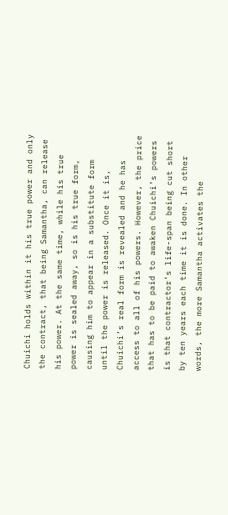Chuichi holds within it his true power and only the contract, that being Samantha, can release his power. At the same time, while his true power is sealed away, so is his true form, causing him to appear in a substitute form until the power is released. Once it is, Chuichi’s real form is revealed and he has access to all of his powers. However, the price that has to be paid to awaken Chuichi’s powers is that contractor’s life-span being cut short by ten years each time it is done. In other words, the more Samantha activates the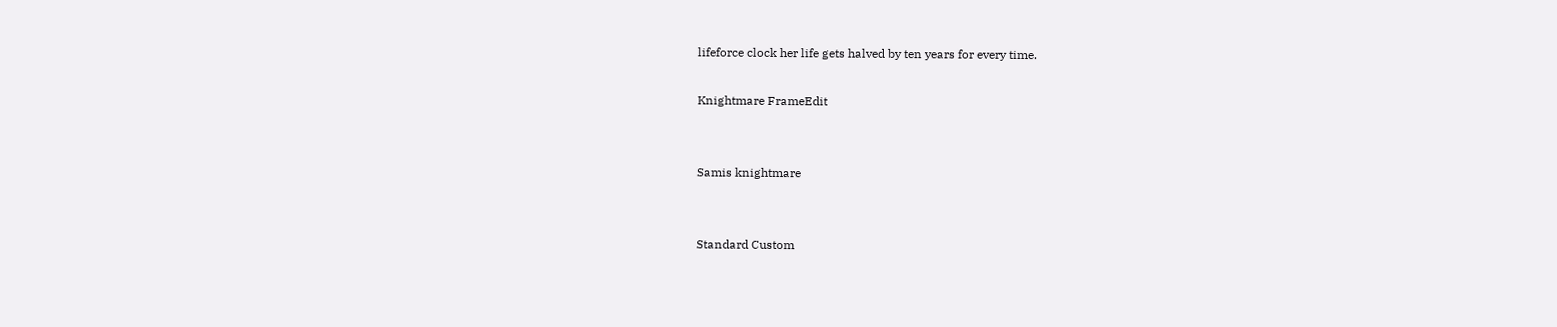lifeforce clock her life gets halved by ten years for every time.

Knightmare FrameEdit


Samis knightmare


Standard Custom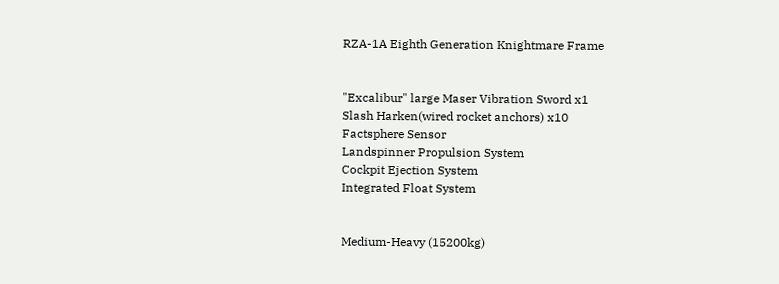RZA-1A Eighth Generation Knightmare Frame


"Excalibur" large Maser Vibration Sword x1
Slash Harken(wired rocket anchors) x10
Factsphere Sensor
Landspinner Propulsion System
Cockpit Ejection System
Integrated Float System


Medium-Heavy (15200kg)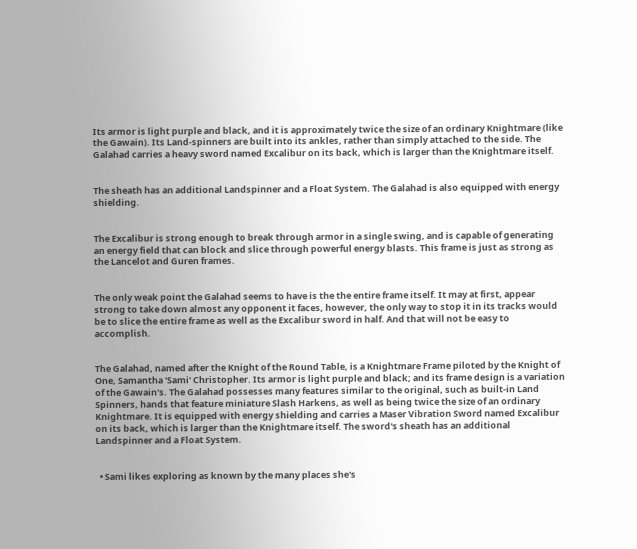Its armor is light purple and black, and it is approximately twice the size of an ordinary Knightmare (like the Gawain). Its Land-spinners are built into its ankles, rather than simply attached to the side. The Galahad carries a heavy sword named Excalibur on its back, which is larger than the Knightmare itself.


The sheath has an additional Landspinner and a Float System. The Galahad is also equipped with energy shielding.


The Excalibur is strong enough to break through armor in a single swing, and is capable of generating an energy field that can block and slice through powerful energy blasts. This frame is just as strong as the Lancelot and Guren frames.


The only weak point the Galahad seems to have is the the entire frame itself. It may at first, appear strong to take down almost any opponent it faces, however, the only way to stop it in its tracks would be to slice the entire frame as well as the Excalibur sword in half. And that will not be easy to accomplish.


The Galahad, named after the Knight of the Round Table, is a Knightmare Frame piloted by the Knight of One, Samantha 'Sami' Christopher. Its armor is light purple and black; and its frame design is a variation of the Gawain's. The Galahad possesses many features similar to the original, such as built-in Land Spinners, hands that feature miniature Slash Harkens, as well as being twice the size of an ordinary Knightmare. It is equipped with energy shielding and carries a Maser Vibration Sword named Excalibur on its back, which is larger than the Knightmare itself. The sword's sheath has an additional Landspinner and a Float System.


  • Sami likes exploring as known by the many places she's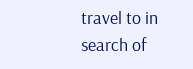travel to in search of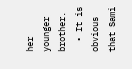her younger brother.
  • It is obvious that Sami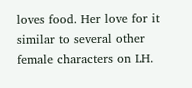loves food. Her love for it similar to several other female characters on LH.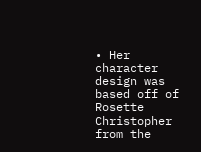• Her character design was based off of Rosette Christopher from the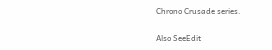Chrono Crusade series.

Also SeeEdit